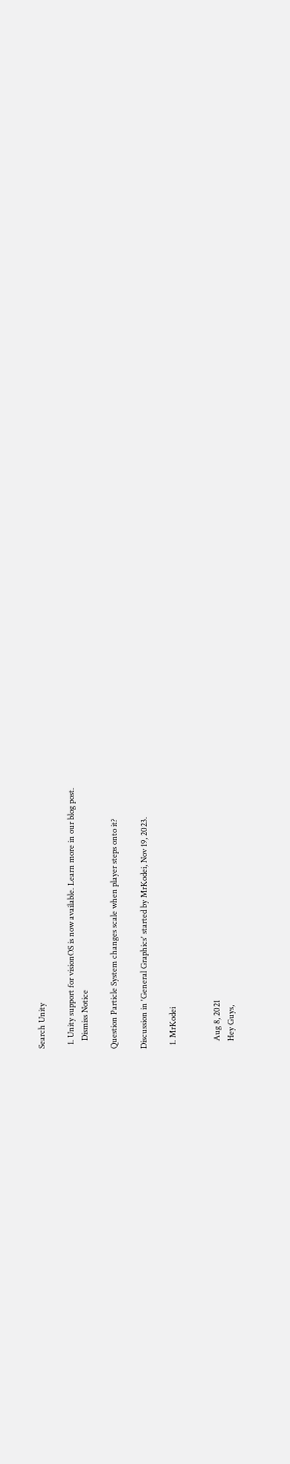Search Unity

  1. Unity support for visionOS is now available. Learn more in our blog post.
    Dismiss Notice

Question Particle System changes scale when player steps onto it?

Discussion in 'General Graphics' started by MrKodei, Nov 19, 2023.

  1. MrKodei


    Aug 8, 2021
    Hey Guys,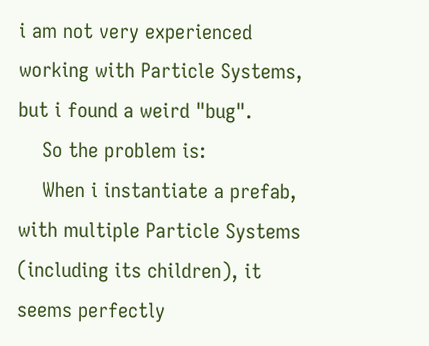i am not very experienced working with Particle Systems, but i found a weird "bug".
    So the problem is:
    When i instantiate a prefab, with multiple Particle Systems (including its children), it seems perfectly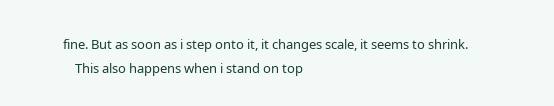fine. But as soon as i step onto it, it changes scale, it seems to shrink.
    This also happens when i stand on top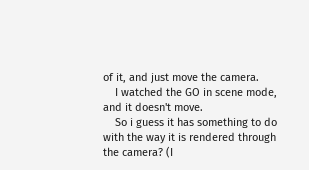of it, and just move the camera.
    I watched the GO in scene mode, and it doesn't move.
    So i guess it has something to do with the way it is rendered through the camera? (I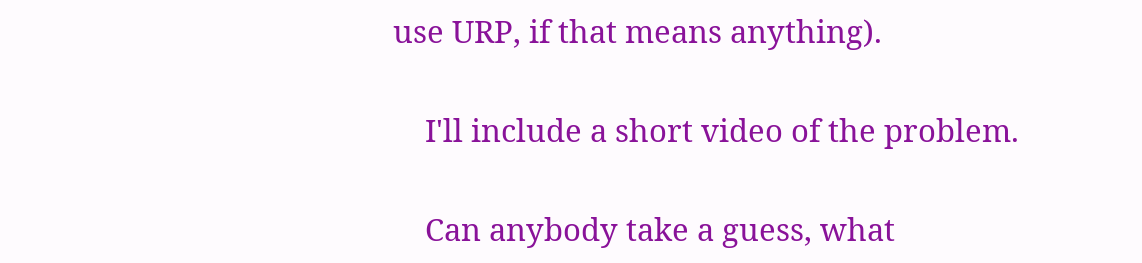use URP, if that means anything).

    I'll include a short video of the problem.

    Can anybody take a guess, what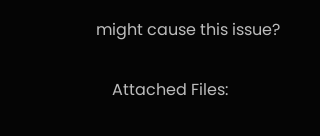might cause this issue?


    Attached Files: